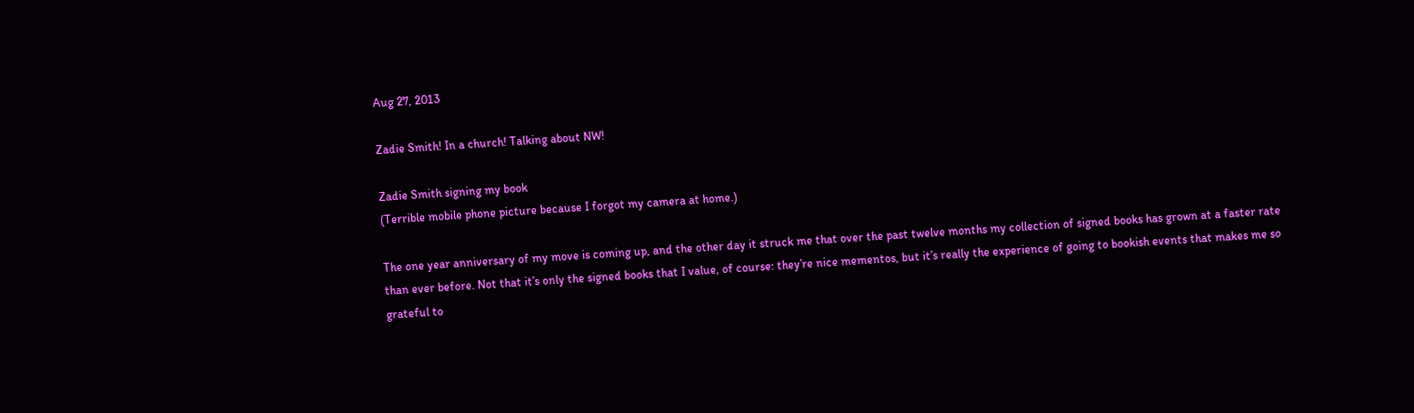Aug 27, 2013

Zadie Smith! In a church! Talking about NW!

Zadie Smith signing my book
(Terrible mobile phone picture because I forgot my camera at home.)

The one year anniversary of my move is coming up, and the other day it struck me that over the past twelve months my collection of signed books has grown at a faster rate than ever before. Not that it’s only the signed books that I value, of course: they’re nice mementos, but it’s really the experience of going to bookish events that makes me so grateful to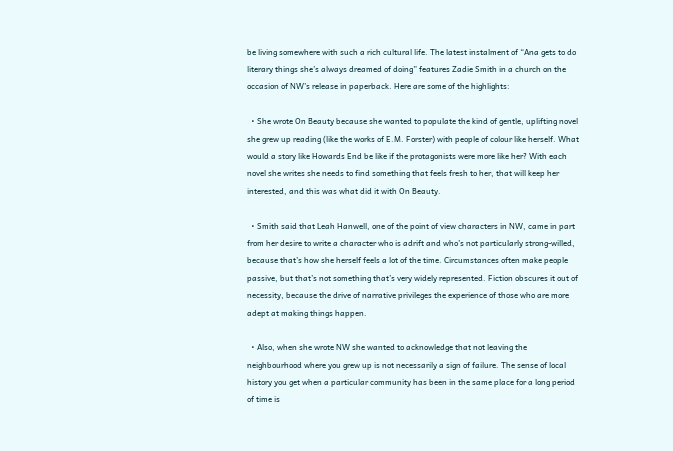be living somewhere with such a rich cultural life. The latest instalment of “Ana gets to do literary things she’s always dreamed of doing” features Zadie Smith in a church on the occasion of NW’s release in paperback. Here are some of the highlights:

  • She wrote On Beauty because she wanted to populate the kind of gentle, uplifting novel she grew up reading (like the works of E.M. Forster) with people of colour like herself. What would a story like Howards End be like if the protagonists were more like her? With each novel she writes she needs to find something that feels fresh to her, that will keep her interested, and this was what did it with On Beauty.

  • Smith said that Leah Hanwell, one of the point of view characters in NW, came in part from her desire to write a character who is adrift and who’s not particularly strong-willed, because that’s how she herself feels a lot of the time. Circumstances often make people passive, but that’s not something that’s very widely represented. Fiction obscures it out of necessity, because the drive of narrative privileges the experience of those who are more adept at making things happen.

  • Also, when she wrote NW she wanted to acknowledge that not leaving the neighbourhood where you grew up is not necessarily a sign of failure. The sense of local history you get when a particular community has been in the same place for a long period of time is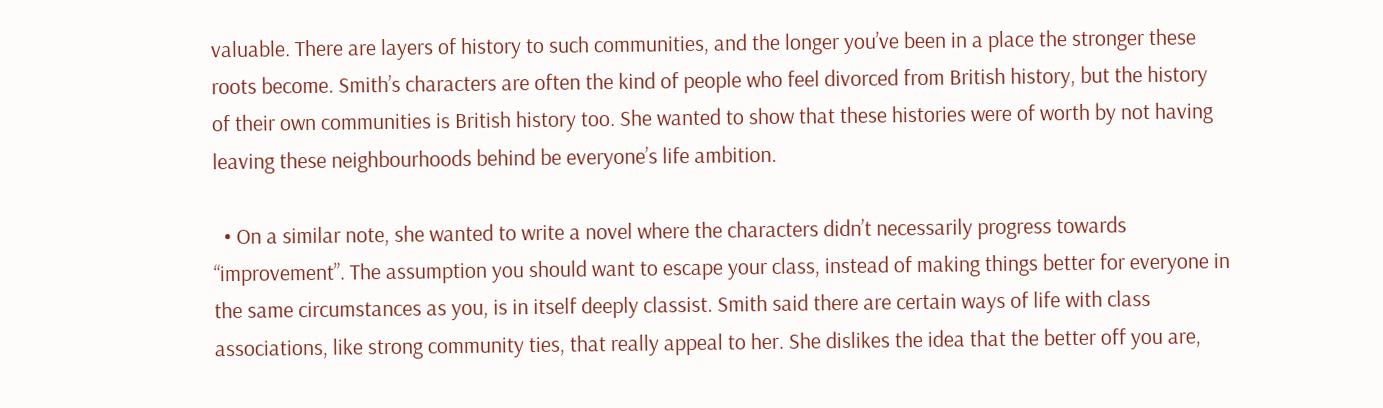valuable. There are layers of history to such communities, and the longer you’ve been in a place the stronger these roots become. Smith’s characters are often the kind of people who feel divorced from British history, but the history of their own communities is British history too. She wanted to show that these histories were of worth by not having leaving these neighbourhoods behind be everyone’s life ambition.

  • On a similar note, she wanted to write a novel where the characters didn’t necessarily progress towards “improvement”. The assumption you should want to escape your class, instead of making things better for everyone in the same circumstances as you, is in itself deeply classist. Smith said there are certain ways of life with class associations, like strong community ties, that really appeal to her. She dislikes the idea that the better off you are,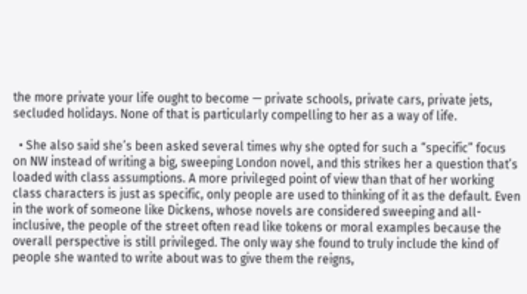the more private your life ought to become — private schools, private cars, private jets, secluded holidays. None of that is particularly compelling to her as a way of life.

  • She also said she’s been asked several times why she opted for such a “specific” focus on NW instead of writing a big, sweeping London novel, and this strikes her a question that’s loaded with class assumptions. A more privileged point of view than that of her working class characters is just as specific, only people are used to thinking of it as the default. Even in the work of someone like Dickens, whose novels are considered sweeping and all-inclusive, the people of the street often read like tokens or moral examples because the overall perspective is still privileged. The only way she found to truly include the kind of people she wanted to write about was to give them the reigns,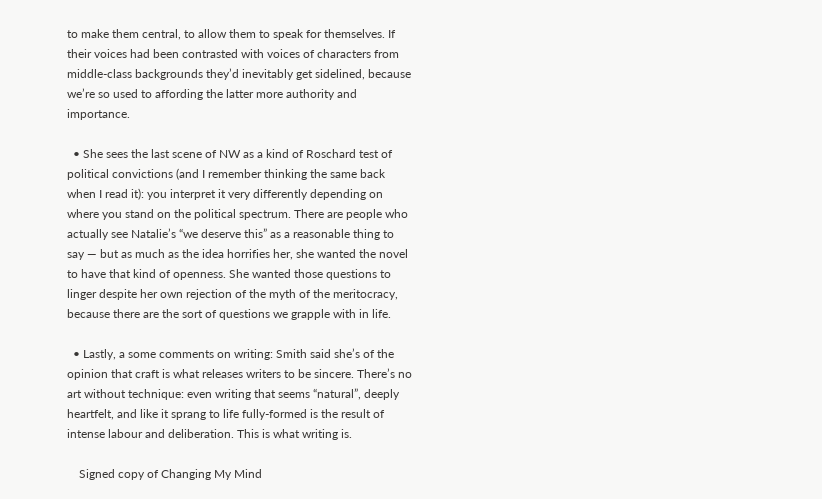to make them central, to allow them to speak for themselves. If their voices had been contrasted with voices of characters from middle-class backgrounds they’d inevitably get sidelined, because we’re so used to affording the latter more authority and importance.

  • She sees the last scene of NW as a kind of Roschard test of political convictions (and I remember thinking the same back when I read it): you interpret it very differently depending on where you stand on the political spectrum. There are people who actually see Natalie’s “we deserve this” as a reasonable thing to say — but as much as the idea horrifies her, she wanted the novel to have that kind of openness. She wanted those questions to linger despite her own rejection of the myth of the meritocracy, because there are the sort of questions we grapple with in life.

  • Lastly, a some comments on writing: Smith said she’s of the opinion that craft is what releases writers to be sincere. There’s no art without technique: even writing that seems “natural”, deeply heartfelt, and like it sprang to life fully-formed is the result of intense labour and deliberation. This is what writing is.

    Signed copy of Changing My Mind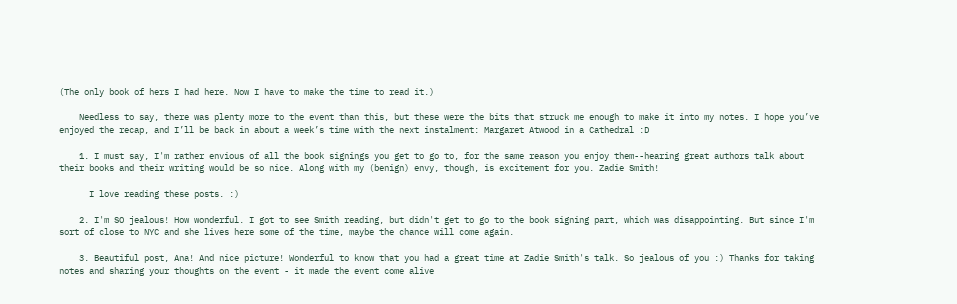(The only book of hers I had here. Now I have to make the time to read it.)

    Needless to say, there was plenty more to the event than this, but these were the bits that struck me enough to make it into my notes. I hope you’ve enjoyed the recap, and I’ll be back in about a week’s time with the next instalment: Margaret Atwood in a Cathedral :D

    1. I must say, I'm rather envious of all the book signings you get to go to, for the same reason you enjoy them--hearing great authors talk about their books and their writing would be so nice. Along with my (benign) envy, though, is excitement for you. Zadie Smith!

      I love reading these posts. :)

    2. I'm SO jealous! How wonderful. I got to see Smith reading, but didn't get to go to the book signing part, which was disappointing. But since I'm sort of close to NYC and she lives here some of the time, maybe the chance will come again.

    3. Beautiful post, Ana! And nice picture! Wonderful to know that you had a great time at Zadie Smith's talk. So jealous of you :) Thanks for taking notes and sharing your thoughts on the event - it made the event come alive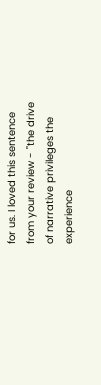for us. I loved this sentence from your review - "the drive of narrative privileges the experience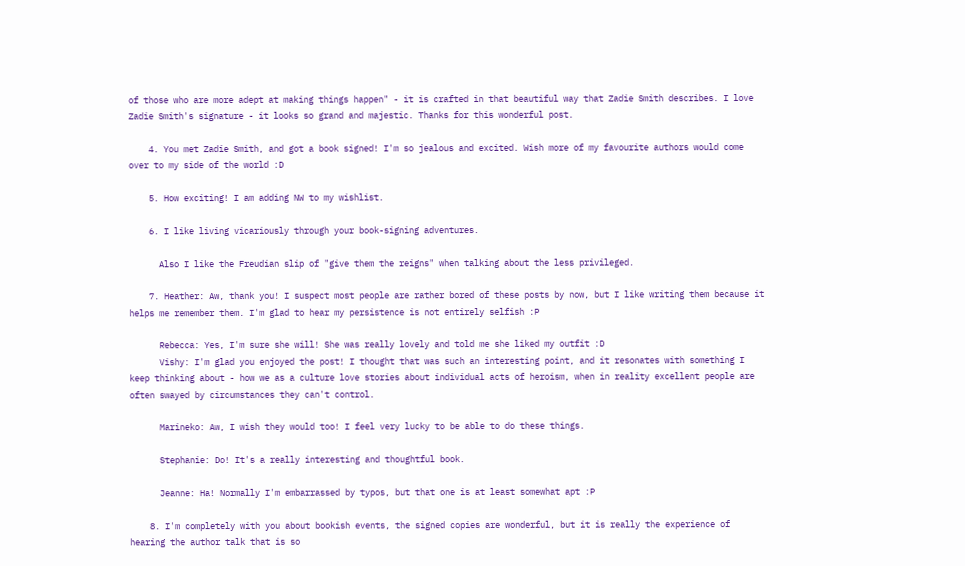of those who are more adept at making things happen" - it is crafted in that beautiful way that Zadie Smith describes. I love Zadie Smith's signature - it looks so grand and majestic. Thanks for this wonderful post.

    4. You met Zadie Smith, and got a book signed! I'm so jealous and excited. Wish more of my favourite authors would come over to my side of the world :D

    5. How exciting! I am adding NW to my wishlist.

    6. I like living vicariously through your book-signing adventures.

      Also I like the Freudian slip of "give them the reigns" when talking about the less privileged.

    7. Heather: Aw, thank you! I suspect most people are rather bored of these posts by now, but I like writing them because it helps me remember them. I'm glad to hear my persistence is not entirely selfish :P

      Rebecca: Yes, I'm sure she will! She was really lovely and told me she liked my outfit :D
      Vishy: I'm glad you enjoyed the post! I thought that was such an interesting point, and it resonates with something I keep thinking about - how we as a culture love stories about individual acts of heroism, when in reality excellent people are often swayed by circumstances they can't control.

      Marineko: Aw, I wish they would too! I feel very lucky to be able to do these things.

      Stephanie: Do! It's a really interesting and thoughtful book.

      Jeanne: Ha! Normally I'm embarrassed by typos, but that one is at least somewhat apt :P

    8. I'm completely with you about bookish events, the signed copies are wonderful, but it is really the experience of hearing the author talk that is so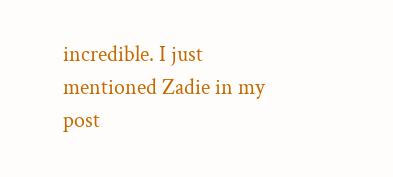incredible. I just mentioned Zadie in my post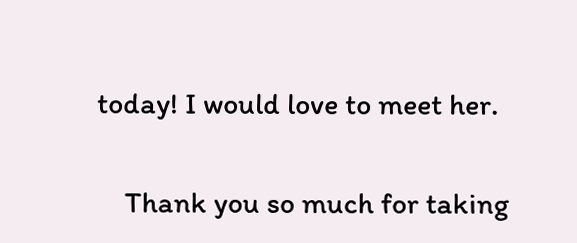today! I would love to meet her.


    Thank you so much for taking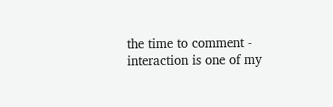the time to comment - interaction is one of my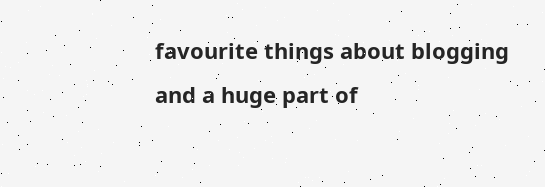favourite things about blogging and a huge part of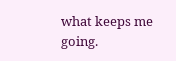what keeps me going.